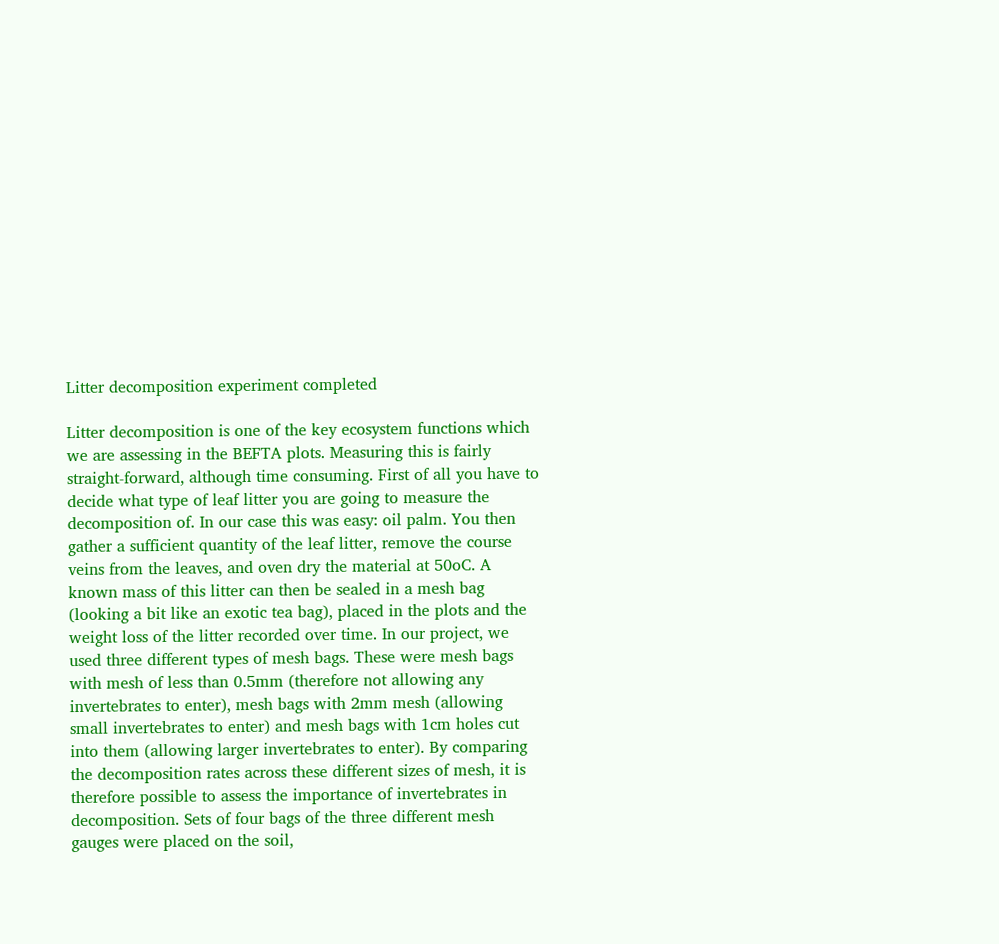Litter decomposition experiment completed

Litter decomposition is one of the key ecosystem functions which we are assessing in the BEFTA plots. Measuring this is fairly straight-forward, although time consuming. First of all you have to decide what type of leaf litter you are going to measure the decomposition of. In our case this was easy: oil palm. You then gather a sufficient quantity of the leaf litter, remove the course veins from the leaves, and oven dry the material at 50oC. A known mass of this litter can then be sealed in a mesh bag (looking a bit like an exotic tea bag), placed in the plots and the weight loss of the litter recorded over time. In our project, we used three different types of mesh bags. These were mesh bags with mesh of less than 0.5mm (therefore not allowing any invertebrates to enter), mesh bags with 2mm mesh (allowing small invertebrates to enter) and mesh bags with 1cm holes cut into them (allowing larger invertebrates to enter). By comparing the decomposition rates across these different sizes of mesh, it is therefore possible to assess the importance of invertebrates in decomposition. Sets of four bags of the three different mesh gauges were placed on the soil,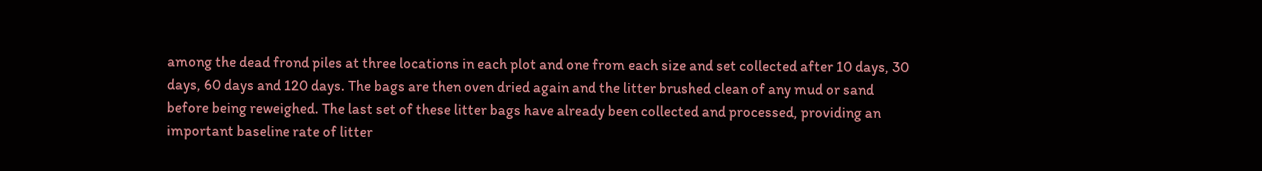among the dead frond piles at three locations in each plot and one from each size and set collected after 10 days, 30 days, 60 days and 120 days. The bags are then oven dried again and the litter brushed clean of any mud or sand before being reweighed. The last set of these litter bags have already been collected and processed, providing an important baseline rate of litter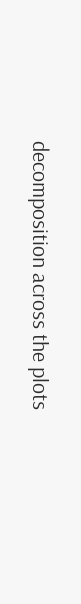decomposition across the plots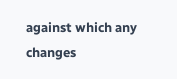against which any changes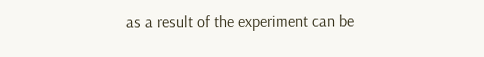as a result of the experiment can be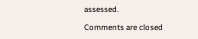assessed.

Comments are closed